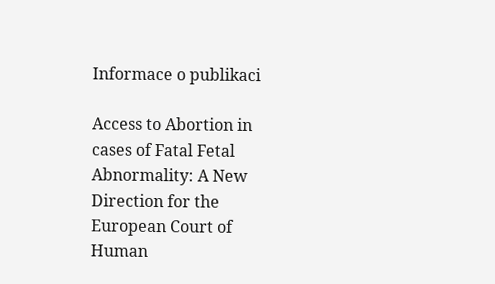Informace o publikaci

Access to Abortion in cases of Fatal Fetal Abnormality: A New Direction for the European Court of Human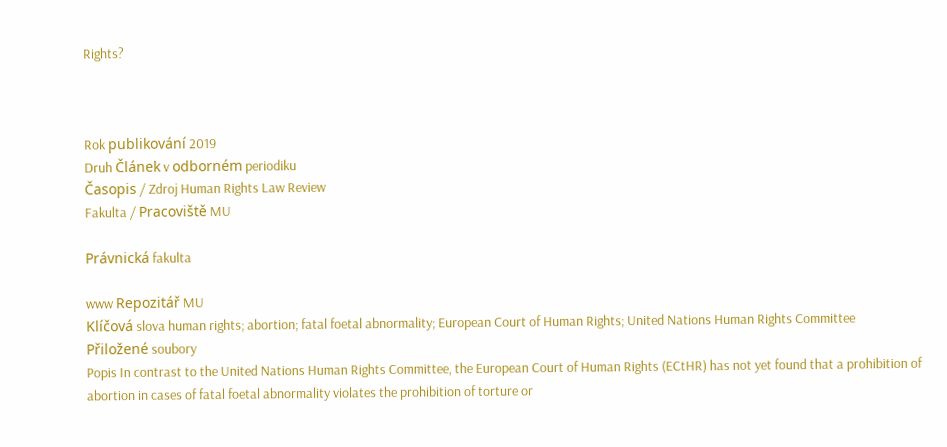Rights?



Rok publikování 2019
Druh Článek v odborném periodiku
Časopis / Zdroj Human Rights Law Review
Fakulta / Pracoviště MU

Právnická fakulta

www Repozitář MU
Klíčová slova human rights; abortion; fatal foetal abnormality; European Court of Human Rights; United Nations Human Rights Committee
Přiložené soubory
Popis In contrast to the United Nations Human Rights Committee, the European Court of Human Rights (ECtHR) has not yet found that a prohibition of abortion in cases of fatal foetal abnormality violates the prohibition of torture or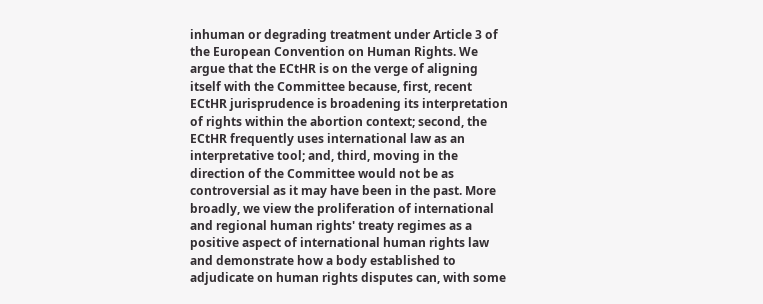inhuman or degrading treatment under Article 3 of the European Convention on Human Rights. We argue that the ECtHR is on the verge of aligning itself with the Committee because, first, recent ECtHR jurisprudence is broadening its interpretation of rights within the abortion context; second, the ECtHR frequently uses international law as an interpretative tool; and, third, moving in the direction of the Committee would not be as controversial as it may have been in the past. More broadly, we view the proliferation of international and regional human rights' treaty regimes as a positive aspect of international human rights law and demonstrate how a body established to adjudicate on human rights disputes can, with some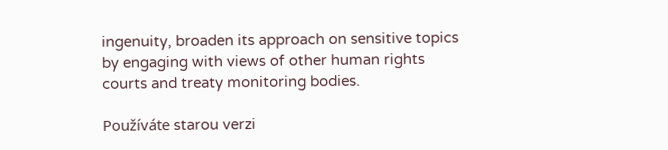ingenuity, broaden its approach on sensitive topics by engaging with views of other human rights courts and treaty monitoring bodies.

Používáte starou verzi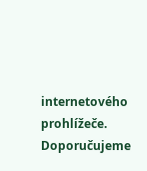internetového prohlížeče. Doporučujeme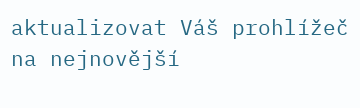aktualizovat Váš prohlížeč na nejnovější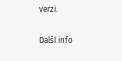verzi.

Další info